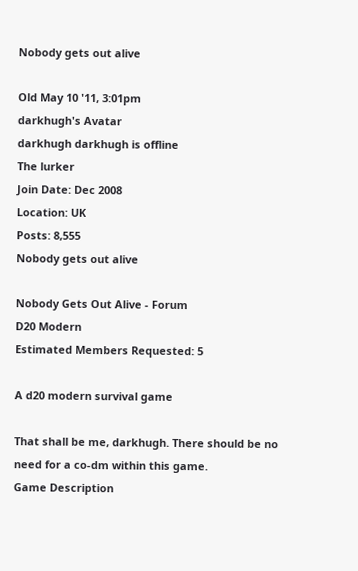Nobody gets out alive

Old May 10 '11, 3:01pm
darkhugh's Avatar
darkhugh darkhugh is offline
The lurker
Join Date: Dec 2008
Location: UK
Posts: 8,555
Nobody gets out alive

Nobody Gets Out Alive - Forum
D20 Modern
Estimated Members Requested: 5

A d20 modern survival game

That shall be me, darkhugh. There should be no need for a co-dm within this game.
Game Description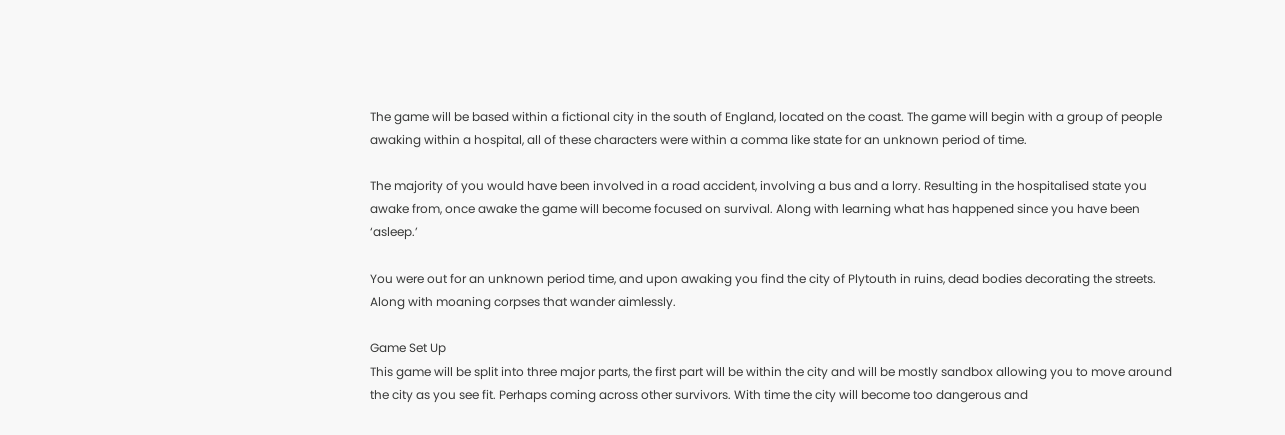The game will be based within a fictional city in the south of England, located on the coast. The game will begin with a group of people awaking within a hospital, all of these characters were within a comma like state for an unknown period of time.

The majority of you would have been involved in a road accident, involving a bus and a lorry. Resulting in the hospitalised state you awake from, once awake the game will become focused on survival. Along with learning what has happened since you have been ‘asleep.’

You were out for an unknown period time, and upon awaking you find the city of Plytouth in ruins, dead bodies decorating the streets. Along with moaning corpses that wander aimlessly.

Game Set Up
This game will be split into three major parts, the first part will be within the city and will be mostly sandbox allowing you to move around the city as you see fit. Perhaps coming across other survivors. With time the city will become too dangerous and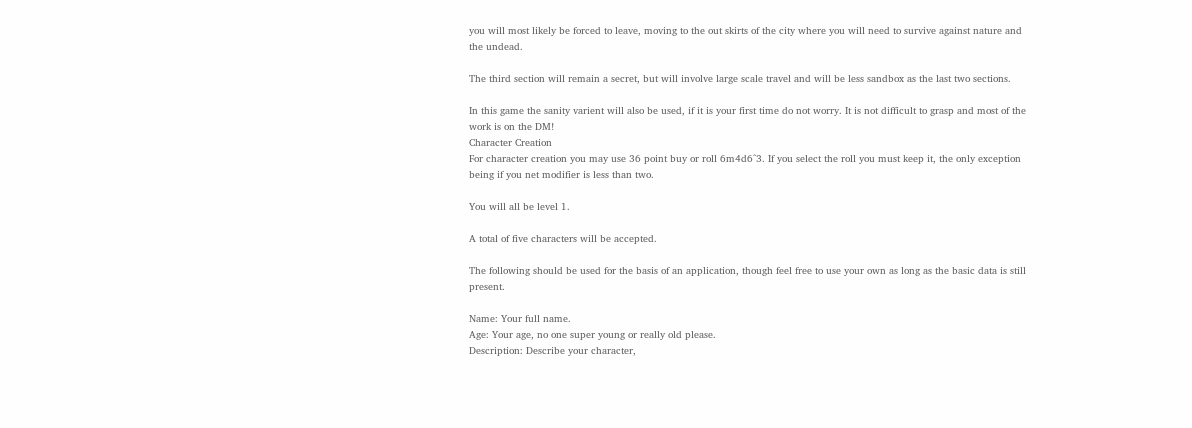you will most likely be forced to leave, moving to the out skirts of the city where you will need to survive against nature and the undead.

The third section will remain a secret, but will involve large scale travel and will be less sandbox as the last two sections.

In this game the sanity varient will also be used, if it is your first time do not worry. It is not difficult to grasp and most of the work is on the DM!
Character Creation
For character creation you may use 36 point buy or roll 6m4d6^3. If you select the roll you must keep it, the only exception being if you net modifier is less than two.

You will all be level 1.

A total of five characters will be accepted.

The following should be used for the basis of an application, though feel free to use your own as long as the basic data is still present.

Name: Your full name.
Age: Your age, no one super young or really old please.
Description: Describe your character,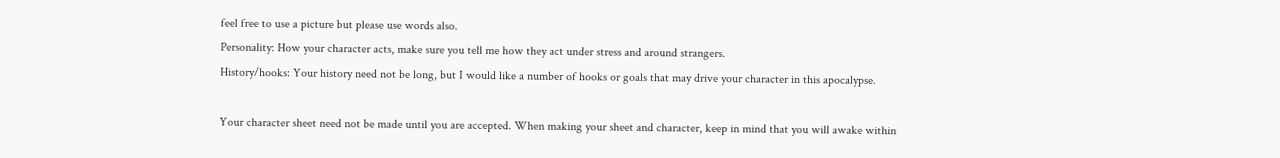feel free to use a picture but please use words also.
Personality: How your character acts, make sure you tell me how they act under stress and around strangers.
History/hooks: Your history need not be long, but I would like a number of hooks or goals that may drive your character in this apocalypse.

Your character sheet need not be made until you are accepted. When making your sheet and character, keep in mind that you will awake within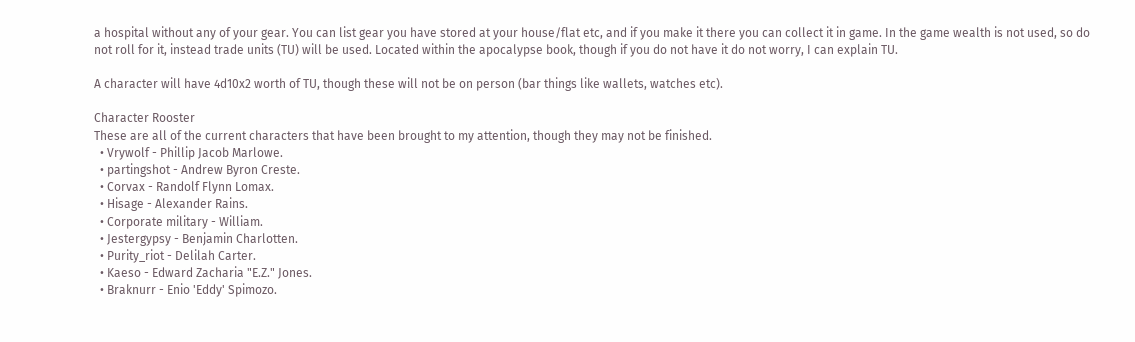a hospital without any of your gear. You can list gear you have stored at your house/flat etc, and if you make it there you can collect it in game. In the game wealth is not used, so do not roll for it, instead trade units (TU) will be used. Located within the apocalypse book, though if you do not have it do not worry, I can explain TU.

A character will have 4d10x2 worth of TU, though these will not be on person (bar things like wallets, watches etc).

Character Rooster
These are all of the current characters that have been brought to my attention, though they may not be finished.
  • Vrywolf - Phillip Jacob Marlowe.
  • partingshot - Andrew Byron Creste.
  • Corvax - Randolf Flynn Lomax.
  • Hisage - Alexander Rains.
  • Corporate military - William.
  • Jestergypsy - Benjamin Charlotten.
  • Purity_riot - Delilah Carter.
  • Kaeso - Edward Zacharia "E.Z." Jones.
  • Braknurr - Enio 'Eddy' Spimozo.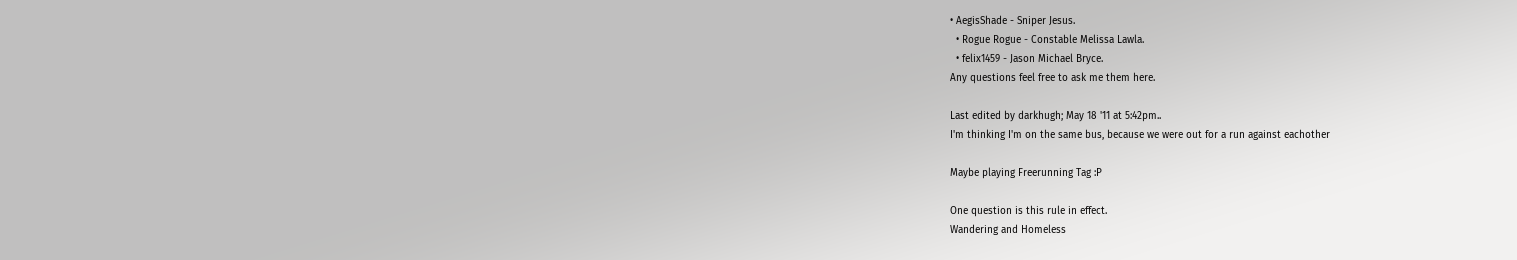• AegisShade - Sniper Jesus.
  • Rogue Rogue - Constable Melissa Lawla.
  • felix1459 - Jason Michael Bryce.
Any questions feel free to ask me them here.

Last edited by darkhugh; May 18 '11 at 5:42pm..
I'm thinking I'm on the same bus, because we were out for a run against eachother

Maybe playing Freerunning Tag :P

One question is this rule in effect.
Wandering and Homeless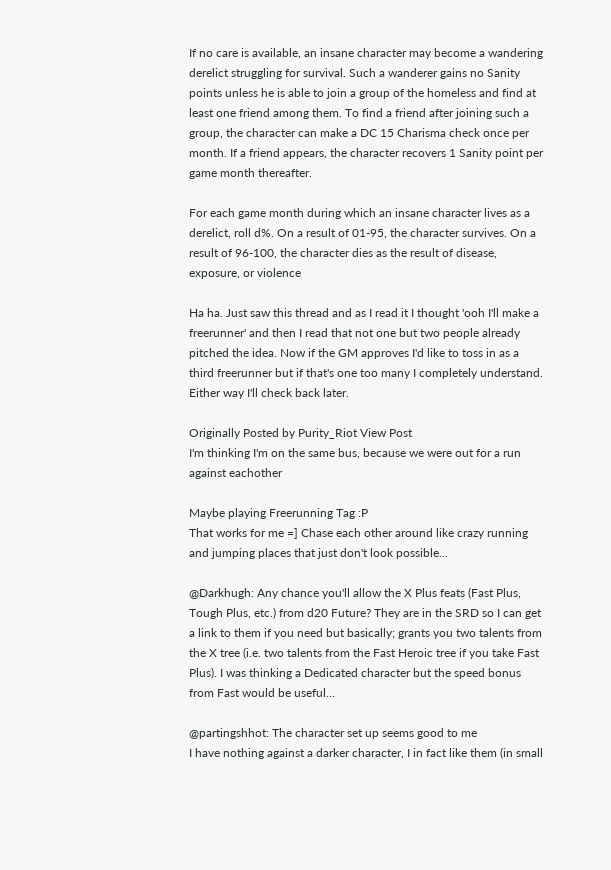If no care is available, an insane character may become a wandering derelict struggling for survival. Such a wanderer gains no Sanity points unless he is able to join a group of the homeless and find at least one friend among them. To find a friend after joining such a group, the character can make a DC 15 Charisma check once per month. If a friend appears, the character recovers 1 Sanity point per game month thereafter.

For each game month during which an insane character lives as a derelict, roll d%. On a result of 01-95, the character survives. On a result of 96-100, the character dies as the result of disease, exposure, or violence

Ha ha. Just saw this thread and as I read it I thought 'ooh I'll make a freerunner' and then I read that not one but two people already pitched the idea. Now if the GM approves I'd like to toss in as a third freerunner but if that's one too many I completely understand. Either way I'll check back later.

Originally Posted by Purity_Riot View Post
I'm thinking I'm on the same bus, because we were out for a run against eachother

Maybe playing Freerunning Tag :P
That works for me =] Chase each other around like crazy running and jumping places that just don't look possible...

@Darkhugh: Any chance you'll allow the X Plus feats (Fast Plus, Tough Plus, etc.) from d20 Future? They are in the SRD so I can get a link to them if you need but basically; grants you two talents from the X tree (i.e. two talents from the Fast Heroic tree if you take Fast Plus). I was thinking a Dedicated character but the speed bonus from Fast would be useful...

@partingshhot: The character set up seems good to me
I have nothing against a darker character, I in fact like them (in small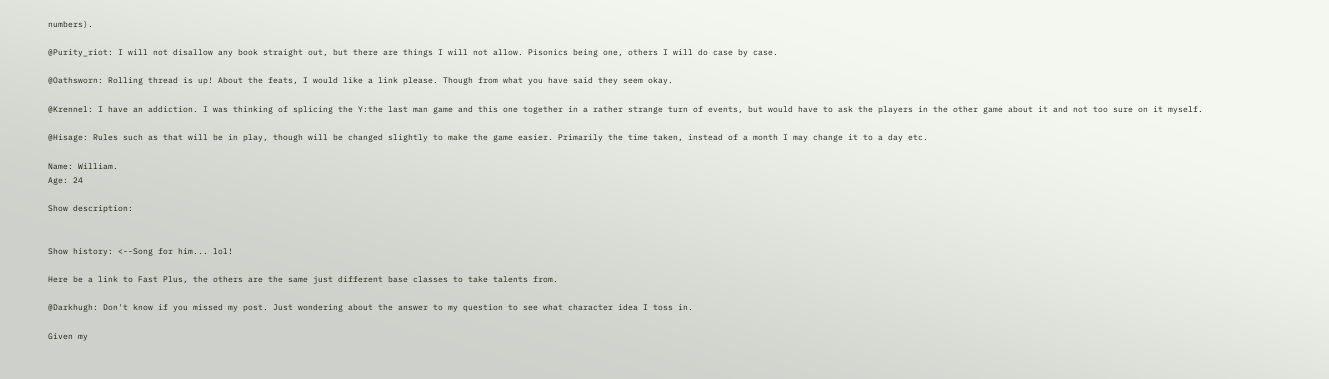numbers).

@Purity_riot: I will not disallow any book straight out, but there are things I will not allow. Pisonics being one, others I will do case by case.

@Oathsworn: Rolling thread is up! About the feats, I would like a link please. Though from what you have said they seem okay.

@Krennel: I have an addiction. I was thinking of splicing the Y:the last man game and this one together in a rather strange turn of events, but would have to ask the players in the other game about it and not too sure on it myself.

@Hisage: Rules such as that will be in play, though will be changed slightly to make the game easier. Primarily the time taken, instead of a month I may change it to a day etc.

Name: William.
Age: 24

Show description:


Show history: <--Song for him... lol!

Here be a link to Fast Plus, the others are the same just different base classes to take talents from.

@Darkhugh: Don't know if you missed my post. Just wondering about the answer to my question to see what character idea I toss in.

Given my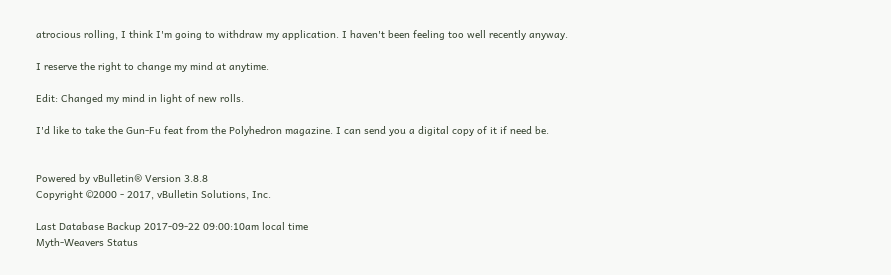atrocious rolling, I think I'm going to withdraw my application. I haven't been feeling too well recently anyway.

I reserve the right to change my mind at anytime.

Edit: Changed my mind in light of new rolls.

I'd like to take the Gun-Fu feat from the Polyhedron magazine. I can send you a digital copy of it if need be.


Powered by vBulletin® Version 3.8.8
Copyright ©2000 - 2017, vBulletin Solutions, Inc.

Last Database Backup 2017-09-22 09:00:10am local time
Myth-Weavers Status